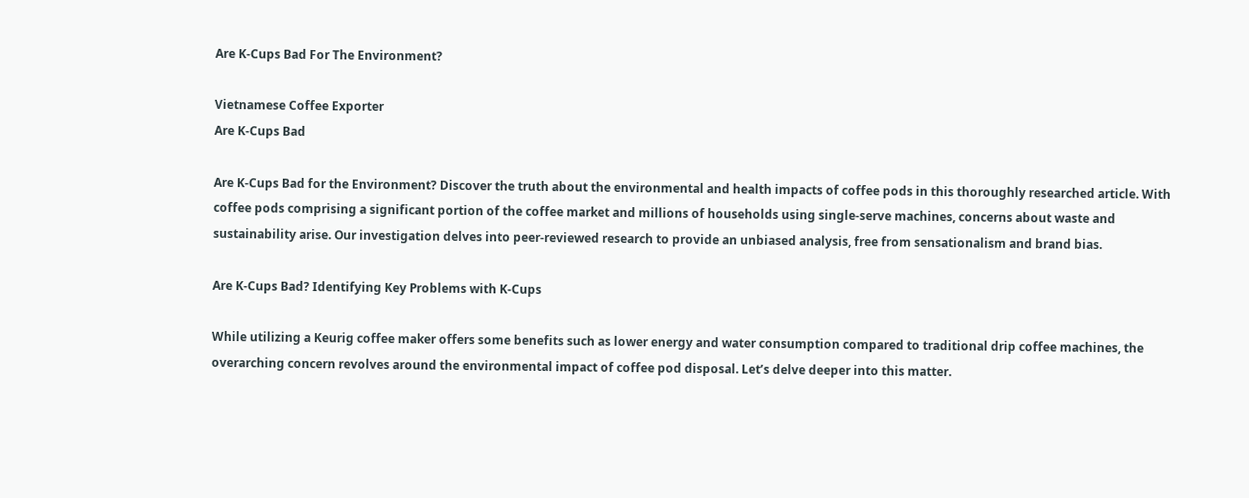Are K-Cups Bad For The Environment?

Vietnamese Coffee Exporter
Are K-Cups Bad

Are K-Cups Bad for the Environment? Discover the truth about the environmental and health impacts of coffee pods in this thoroughly researched article. With coffee pods comprising a significant portion of the coffee market and millions of households using single-serve machines, concerns about waste and sustainability arise. Our investigation delves into peer-reviewed research to provide an unbiased analysis, free from sensationalism and brand bias.

Are K-Cups Bad? Identifying Key Problems with K-Cups

While utilizing a Keurig coffee maker offers some benefits such as lower energy and water consumption compared to traditional drip coffee machines, the overarching concern revolves around the environmental impact of coffee pod disposal. Let’s delve deeper into this matter.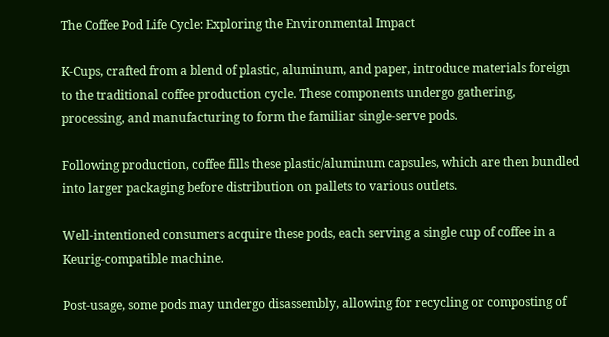The Coffee Pod Life Cycle: Exploring the Environmental Impact

K-Cups, crafted from a blend of plastic, aluminum, and paper, introduce materials foreign to the traditional coffee production cycle. These components undergo gathering, processing, and manufacturing to form the familiar single-serve pods.

Following production, coffee fills these plastic/aluminum capsules, which are then bundled into larger packaging before distribution on pallets to various outlets.

Well-intentioned consumers acquire these pods, each serving a single cup of coffee in a Keurig-compatible machine.

Post-usage, some pods may undergo disassembly, allowing for recycling or composting of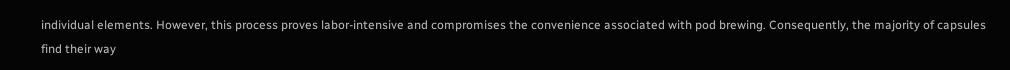individual elements. However, this process proves labor-intensive and compromises the convenience associated with pod brewing. Consequently, the majority of capsules find their way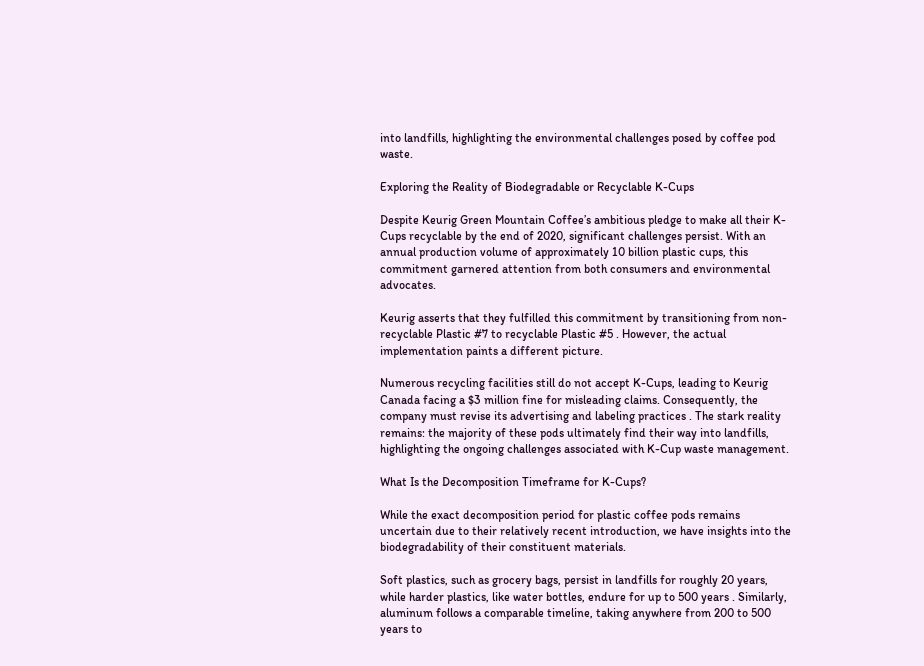into landfills, highlighting the environmental challenges posed by coffee pod waste.

Exploring the Reality of Biodegradable or Recyclable K-Cups

Despite Keurig Green Mountain Coffee’s ambitious pledge to make all their K-Cups recyclable by the end of 2020, significant challenges persist. With an annual production volume of approximately 10 billion plastic cups, this commitment garnered attention from both consumers and environmental advocates.

Keurig asserts that they fulfilled this commitment by transitioning from non-recyclable Plastic #7 to recyclable Plastic #5 . However, the actual implementation paints a different picture.

Numerous recycling facilities still do not accept K-Cups, leading to Keurig Canada facing a $3 million fine for misleading claims. Consequently, the company must revise its advertising and labeling practices . The stark reality remains: the majority of these pods ultimately find their way into landfills, highlighting the ongoing challenges associated with K-Cup waste management.

What Is the Decomposition Timeframe for K-Cups?

While the exact decomposition period for plastic coffee pods remains uncertain due to their relatively recent introduction, we have insights into the biodegradability of their constituent materials.

Soft plastics, such as grocery bags, persist in landfills for roughly 20 years, while harder plastics, like water bottles, endure for up to 500 years . Similarly, aluminum follows a comparable timeline, taking anywhere from 200 to 500 years to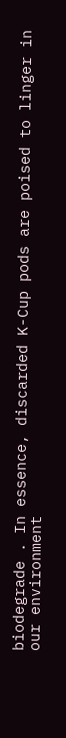biodegrade . In essence, discarded K-Cup pods are poised to linger in our environment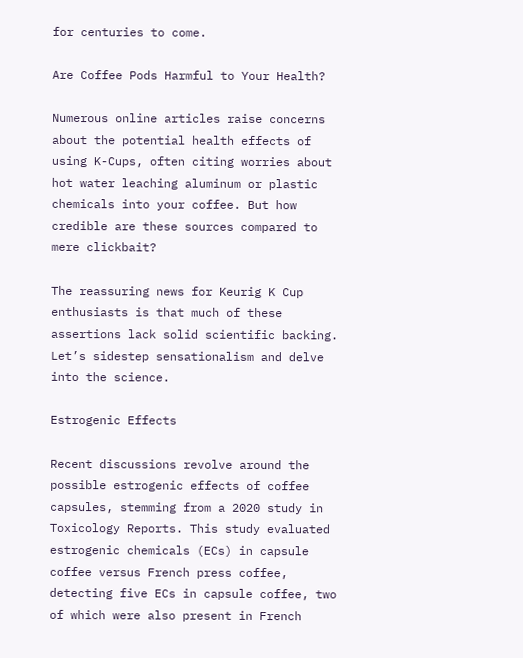for centuries to come.

Are Coffee Pods Harmful to Your Health?

Numerous online articles raise concerns about the potential health effects of using K-Cups, often citing worries about hot water leaching aluminum or plastic chemicals into your coffee. But how credible are these sources compared to mere clickbait?

The reassuring news for Keurig K Cup enthusiasts is that much of these assertions lack solid scientific backing. Let’s sidestep sensationalism and delve into the science.

Estrogenic Effects

Recent discussions revolve around the possible estrogenic effects of coffee capsules, stemming from a 2020 study in Toxicology Reports. This study evaluated estrogenic chemicals (ECs) in capsule coffee versus French press coffee, detecting five ECs in capsule coffee, two of which were also present in French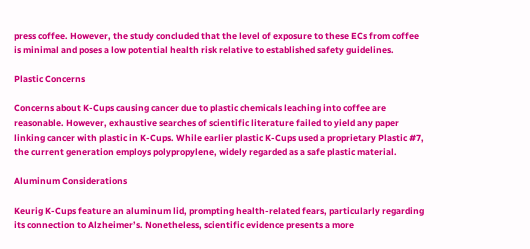press coffee. However, the study concluded that the level of exposure to these ECs from coffee is minimal and poses a low potential health risk relative to established safety guidelines.

Plastic Concerns

Concerns about K-Cups causing cancer due to plastic chemicals leaching into coffee are reasonable. However, exhaustive searches of scientific literature failed to yield any paper linking cancer with plastic in K-Cups. While earlier plastic K-Cups used a proprietary Plastic #7, the current generation employs polypropylene, widely regarded as a safe plastic material.

Aluminum Considerations

Keurig K-Cups feature an aluminum lid, prompting health-related fears, particularly regarding its connection to Alzheimer’s. Nonetheless, scientific evidence presents a more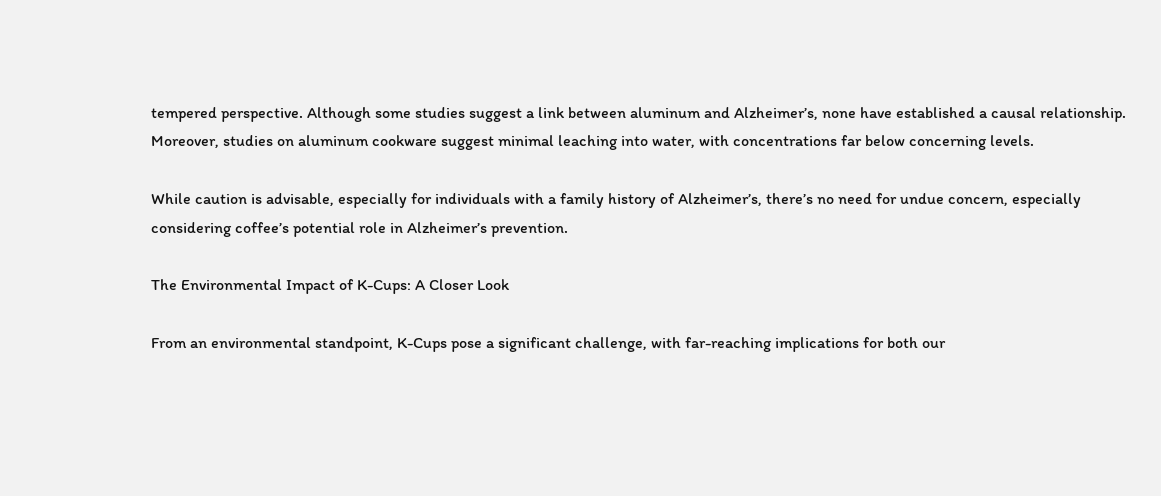tempered perspective. Although some studies suggest a link between aluminum and Alzheimer’s, none have established a causal relationship. Moreover, studies on aluminum cookware suggest minimal leaching into water, with concentrations far below concerning levels.

While caution is advisable, especially for individuals with a family history of Alzheimer’s, there’s no need for undue concern, especially considering coffee’s potential role in Alzheimer’s prevention.

The Environmental Impact of K-Cups: A Closer Look

From an environmental standpoint, K-Cups pose a significant challenge, with far-reaching implications for both our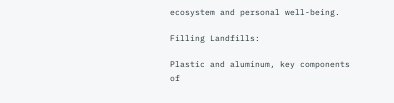ecosystem and personal well-being.

Filling Landfills:

Plastic and aluminum, key components of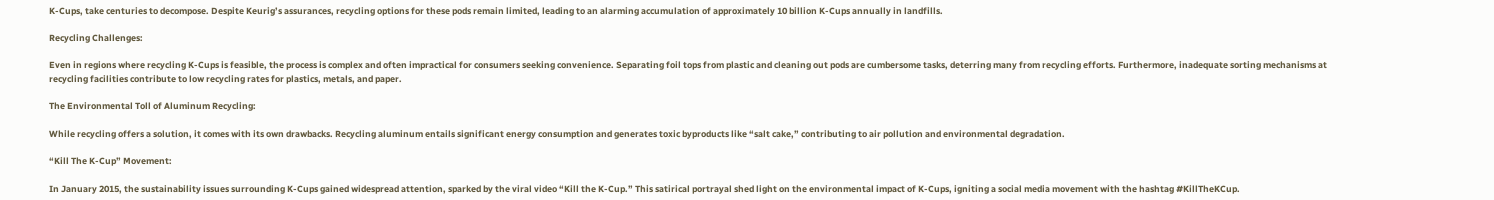K-Cups, take centuries to decompose. Despite Keurig’s assurances, recycling options for these pods remain limited, leading to an alarming accumulation of approximately 10 billion K-Cups annually in landfills.

Recycling Challenges:

Even in regions where recycling K-Cups is feasible, the process is complex and often impractical for consumers seeking convenience. Separating foil tops from plastic and cleaning out pods are cumbersome tasks, deterring many from recycling efforts. Furthermore, inadequate sorting mechanisms at recycling facilities contribute to low recycling rates for plastics, metals, and paper.

The Environmental Toll of Aluminum Recycling:

While recycling offers a solution, it comes with its own drawbacks. Recycling aluminum entails significant energy consumption and generates toxic byproducts like “salt cake,” contributing to air pollution and environmental degradation.

“Kill The K-Cup” Movement:

In January 2015, the sustainability issues surrounding K-Cups gained widespread attention, sparked by the viral video “Kill the K-Cup.” This satirical portrayal shed light on the environmental impact of K-Cups, igniting a social media movement with the hashtag #KillTheKCup.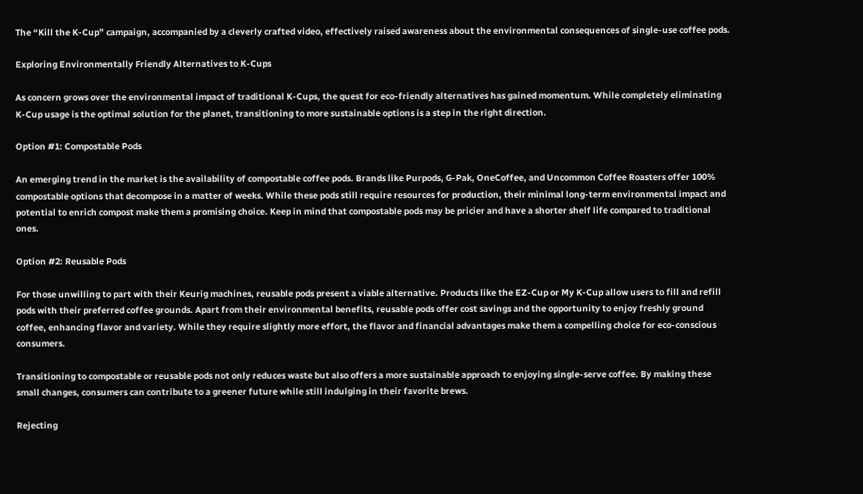The “Kill the K-Cup” campaign, accompanied by a cleverly crafted video, effectively raised awareness about the environmental consequences of single-use coffee pods.

Exploring Environmentally Friendly Alternatives to K-Cups

As concern grows over the environmental impact of traditional K-Cups, the quest for eco-friendly alternatives has gained momentum. While completely eliminating K-Cup usage is the optimal solution for the planet, transitioning to more sustainable options is a step in the right direction.

Option #1: Compostable Pods

An emerging trend in the market is the availability of compostable coffee pods. Brands like Purpods, G-Pak, OneCoffee, and Uncommon Coffee Roasters offer 100% compostable options that decompose in a matter of weeks. While these pods still require resources for production, their minimal long-term environmental impact and potential to enrich compost make them a promising choice. Keep in mind that compostable pods may be pricier and have a shorter shelf life compared to traditional ones.

Option #2: Reusable Pods

For those unwilling to part with their Keurig machines, reusable pods present a viable alternative. Products like the EZ-Cup or My K-Cup allow users to fill and refill pods with their preferred coffee grounds. Apart from their environmental benefits, reusable pods offer cost savings and the opportunity to enjoy freshly ground coffee, enhancing flavor and variety. While they require slightly more effort, the flavor and financial advantages make them a compelling choice for eco-conscious consumers.

Transitioning to compostable or reusable pods not only reduces waste but also offers a more sustainable approach to enjoying single-serve coffee. By making these small changes, consumers can contribute to a greener future while still indulging in their favorite brews.

Rejecting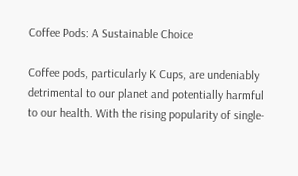Coffee Pods: A Sustainable Choice

Coffee pods, particularly K Cups, are undeniably detrimental to our planet and potentially harmful to our health. With the rising popularity of single-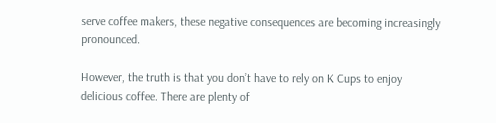serve coffee makers, these negative consequences are becoming increasingly pronounced.

However, the truth is that you don’t have to rely on K Cups to enjoy delicious coffee. There are plenty of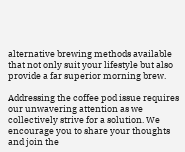alternative brewing methods available that not only suit your lifestyle but also provide a far superior morning brew.

Addressing the coffee pod issue requires our unwavering attention as we collectively strive for a solution. We encourage you to share your thoughts and join the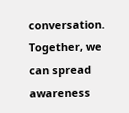conversation. Together, we can spread awareness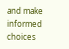and make informed choices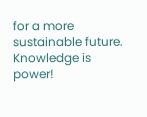for a more sustainable future. Knowledge is power!